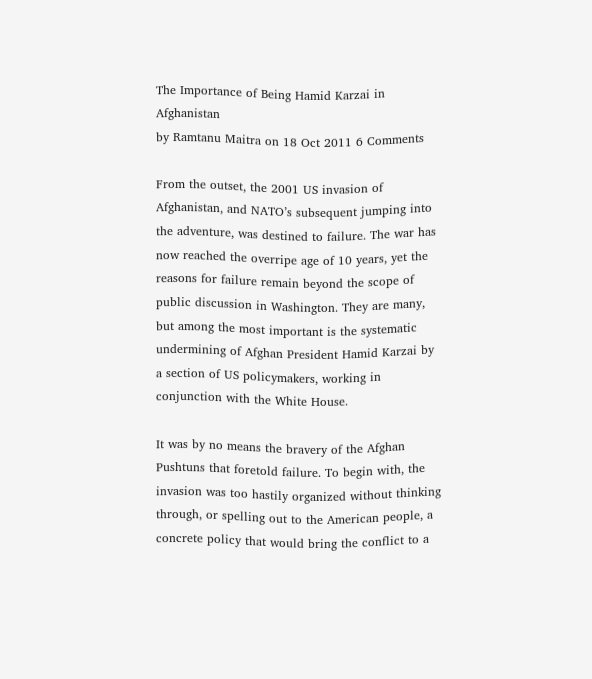The Importance of Being Hamid Karzai in Afghanistan
by Ramtanu Maitra on 18 Oct 2011 6 Comments

From the outset, the 2001 US invasion of Afghanistan, and NATO’s subsequent jumping into the adventure, was destined to failure. The war has now reached the overripe age of 10 years, yet the reasons for failure remain beyond the scope of public discussion in Washington. They are many, but among the most important is the systematic undermining of Afghan President Hamid Karzai by a section of US policymakers, working in conjunction with the White House.

It was by no means the bravery of the Afghan Pushtuns that foretold failure. To begin with, the invasion was too hastily organized without thinking through, or spelling out to the American people, a concrete policy that would bring the conflict to a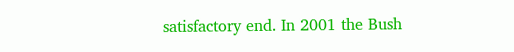satisfactory end. In 2001 the Bush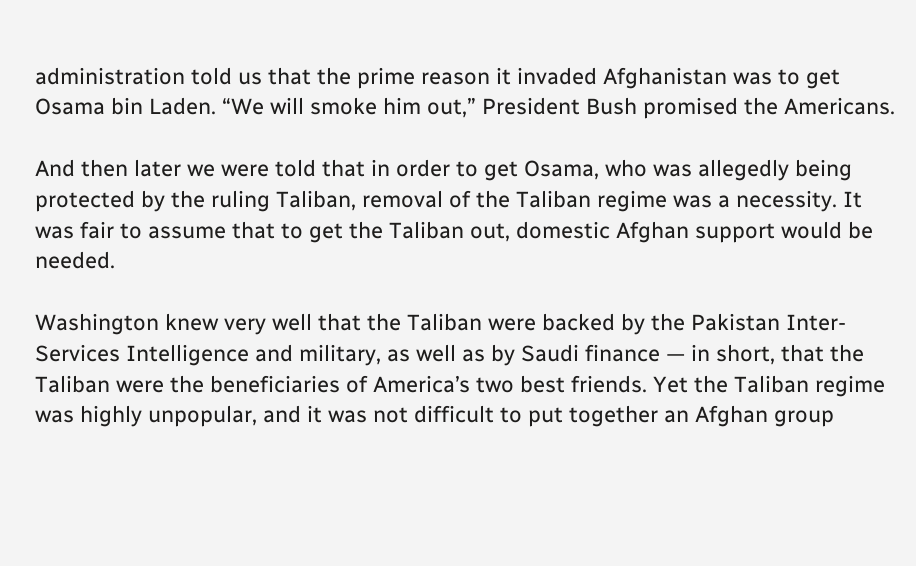administration told us that the prime reason it invaded Afghanistan was to get Osama bin Laden. “We will smoke him out,” President Bush promised the Americans.

And then later we were told that in order to get Osama, who was allegedly being protected by the ruling Taliban, removal of the Taliban regime was a necessity. It was fair to assume that to get the Taliban out, domestic Afghan support would be needed.

Washington knew very well that the Taliban were backed by the Pakistan Inter-Services Intelligence and military, as well as by Saudi finance — in short, that the Taliban were the beneficiaries of America’s two best friends. Yet the Taliban regime was highly unpopular, and it was not difficult to put together an Afghan group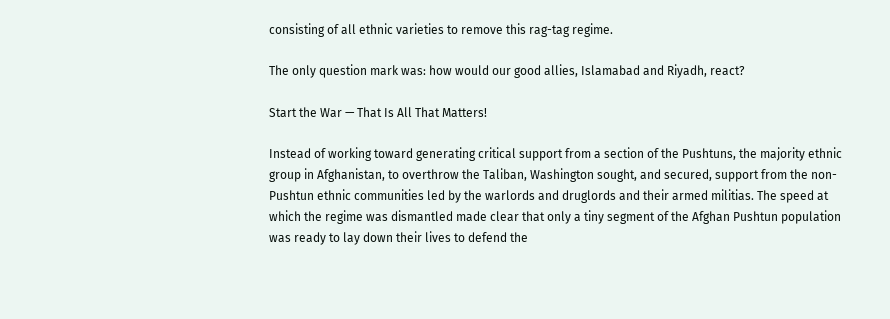consisting of all ethnic varieties to remove this rag-tag regime.

The only question mark was: how would our good allies, Islamabad and Riyadh, react?

Start the War — That Is All That Matters!

Instead of working toward generating critical support from a section of the Pushtuns, the majority ethnic group in Afghanistan, to overthrow the Taliban, Washington sought, and secured, support from the non-Pushtun ethnic communities led by the warlords and druglords and their armed militias. The speed at which the regime was dismantled made clear that only a tiny segment of the Afghan Pushtun population was ready to lay down their lives to defend the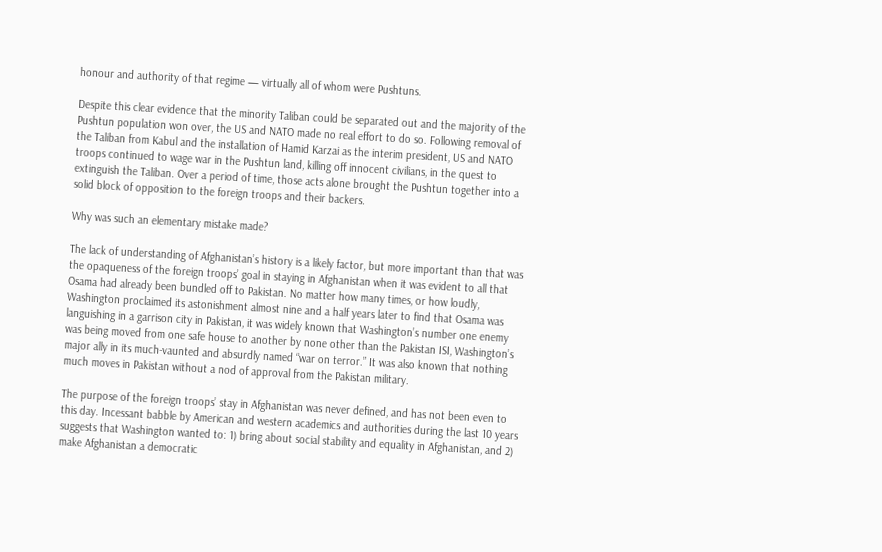honour and authority of that regime — virtually all of whom were Pushtuns.

Despite this clear evidence that the minority Taliban could be separated out and the majority of the Pushtun population won over, the US and NATO made no real effort to do so. Following removal of the Taliban from Kabul and the installation of Hamid Karzai as the interim president, US and NATO troops continued to wage war in the Pushtun land, killing off innocent civilians, in the quest to extinguish the Taliban. Over a period of time, those acts alone brought the Pushtun together into a solid block of opposition to the foreign troops and their backers.

Why was such an elementary mistake made?

The lack of understanding of Afghanistan’s history is a likely factor, but more important than that was the opaqueness of the foreign troops’ goal in staying in Afghanistan when it was evident to all that Osama had already been bundled off to Pakistan. No matter how many times, or how loudly, Washington proclaimed its astonishment almost nine and a half years later to find that Osama was  languishing in a garrison city in Pakistan, it was widely known that Washington’s number one enemy was being moved from one safe house to another by none other than the Pakistan ISI, Washington’s major ally in its much-vaunted and absurdly named “war on terror.” It was also known that nothing much moves in Pakistan without a nod of approval from the Pakistan military.

The purpose of the foreign troops’ stay in Afghanistan was never defined, and has not been even to this day. Incessant babble by American and western academics and authorities during the last 10 years suggests that Washington wanted to: 1) bring about social stability and equality in Afghanistan, and 2) make Afghanistan a democratic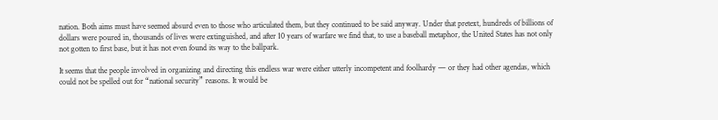nation. Both aims must have seemed absurd even to those who articulated them, but they continued to be said anyway. Under that pretext, hundreds of billions of dollars were poured in, thousands of lives were extinguished, and after 10 years of warfare we find that, to use a baseball metaphor, the United States has not only not gotten to first base, but it has not even found its way to the ballpark.

It seems that the people involved in organizing and directing this endless war were either utterly incompetent and foolhardy — or they had other agendas, which could not be spelled out for “national security” reasons. It would be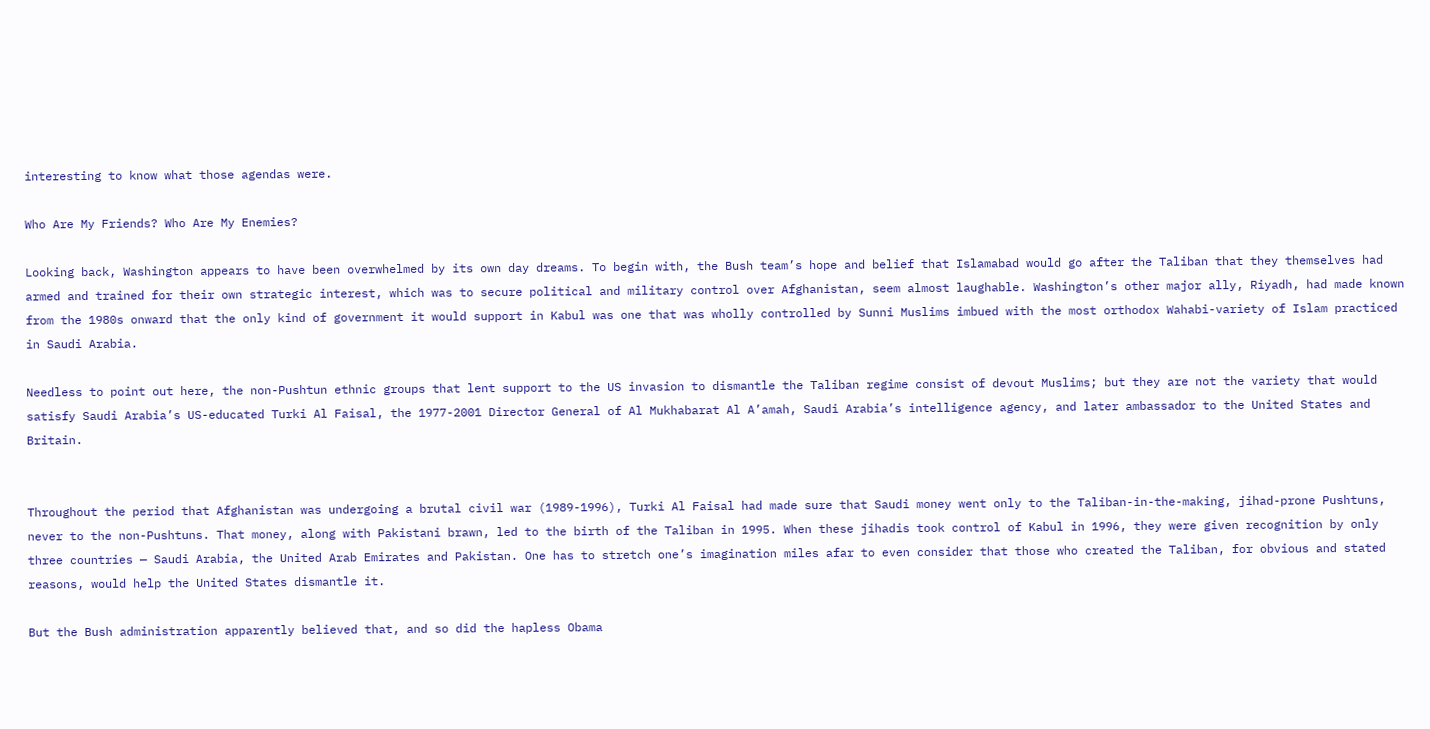interesting to know what those agendas were.

Who Are My Friends? Who Are My Enemies?

Looking back, Washington appears to have been overwhelmed by its own day dreams. To begin with, the Bush team’s hope and belief that Islamabad would go after the Taliban that they themselves had armed and trained for their own strategic interest, which was to secure political and military control over Afghanistan, seem almost laughable. Washington’s other major ally, Riyadh, had made known from the 1980s onward that the only kind of government it would support in Kabul was one that was wholly controlled by Sunni Muslims imbued with the most orthodox Wahabi-variety of Islam practiced in Saudi Arabia.

Needless to point out here, the non-Pushtun ethnic groups that lent support to the US invasion to dismantle the Taliban regime consist of devout Muslims; but they are not the variety that would satisfy Saudi Arabia’s US-educated Turki Al Faisal, the 1977-2001 Director General of Al Mukhabarat Al A’amah, Saudi Arabia’s intelligence agency, and later ambassador to the United States and Britain.


Throughout the period that Afghanistan was undergoing a brutal civil war (1989-1996), Turki Al Faisal had made sure that Saudi money went only to the Taliban-in-the-making, jihad-prone Pushtuns, never to the non-Pushtuns. That money, along with Pakistani brawn, led to the birth of the Taliban in 1995. When these jihadis took control of Kabul in 1996, they were given recognition by only three countries — Saudi Arabia, the United Arab Emirates and Pakistan. One has to stretch one’s imagination miles afar to even consider that those who created the Taliban, for obvious and stated reasons, would help the United States dismantle it.

But the Bush administration apparently believed that, and so did the hapless Obama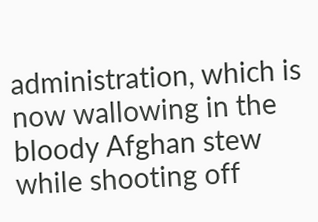administration, which is now wallowing in the bloody Afghan stew while shooting off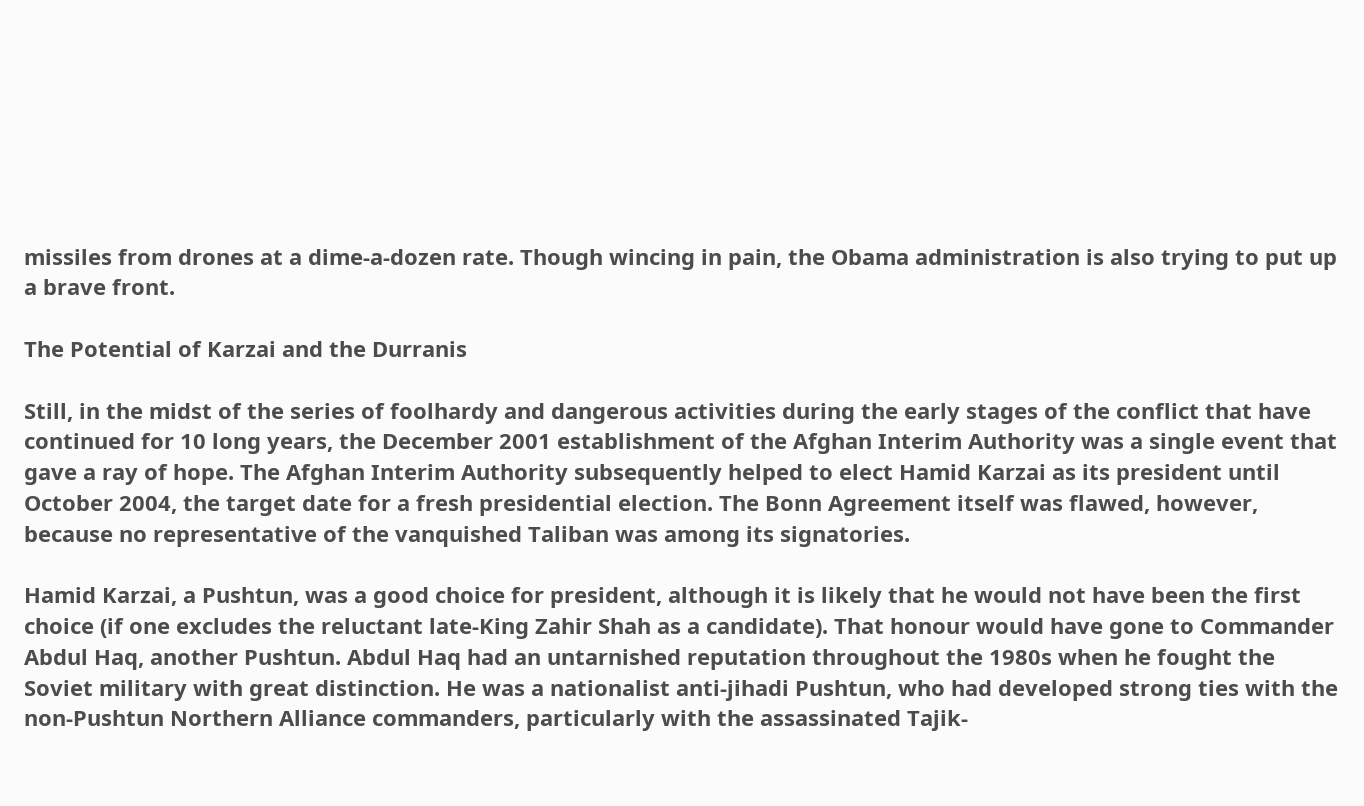missiles from drones at a dime-a-dozen rate. Though wincing in pain, the Obama administration is also trying to put up a brave front.

The Potential of Karzai and the Durranis

Still, in the midst of the series of foolhardy and dangerous activities during the early stages of the conflict that have continued for 10 long years, the December 2001 establishment of the Afghan Interim Authority was a single event that gave a ray of hope. The Afghan Interim Authority subsequently helped to elect Hamid Karzai as its president until October 2004, the target date for a fresh presidential election. The Bonn Agreement itself was flawed, however, because no representative of the vanquished Taliban was among its signatories.

Hamid Karzai, a Pushtun, was a good choice for president, although it is likely that he would not have been the first choice (if one excludes the reluctant late-King Zahir Shah as a candidate). That honour would have gone to Commander Abdul Haq, another Pushtun. Abdul Haq had an untarnished reputation throughout the 1980s when he fought the Soviet military with great distinction. He was a nationalist anti-jihadi Pushtun, who had developed strong ties with the non-Pushtun Northern Alliance commanders, particularly with the assassinated Tajik-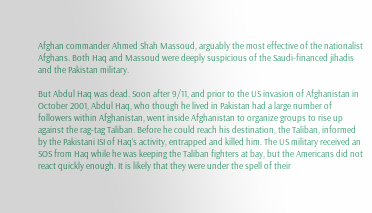Afghan commander Ahmed Shah Massoud, arguably the most effective of the nationalist Afghans. Both Haq and Massoud were deeply suspicious of the Saudi-financed jihadis and the Pakistan military.

But Abdul Haq was dead. Soon after 9/11, and prior to the US invasion of Afghanistan in October 2001, Abdul Haq, who though he lived in Pakistan had a large number of followers within Afghanistan, went inside Afghanistan to organize groups to rise up against the rag-tag Taliban. Before he could reach his destination, the Taliban, informed by the Pakistani ISI of Haq’s activity, entrapped and killed him. The US military received an SOS from Haq while he was keeping the Taliban fighters at bay, but the Americans did not react quickly enough. It is likely that they were under the spell of their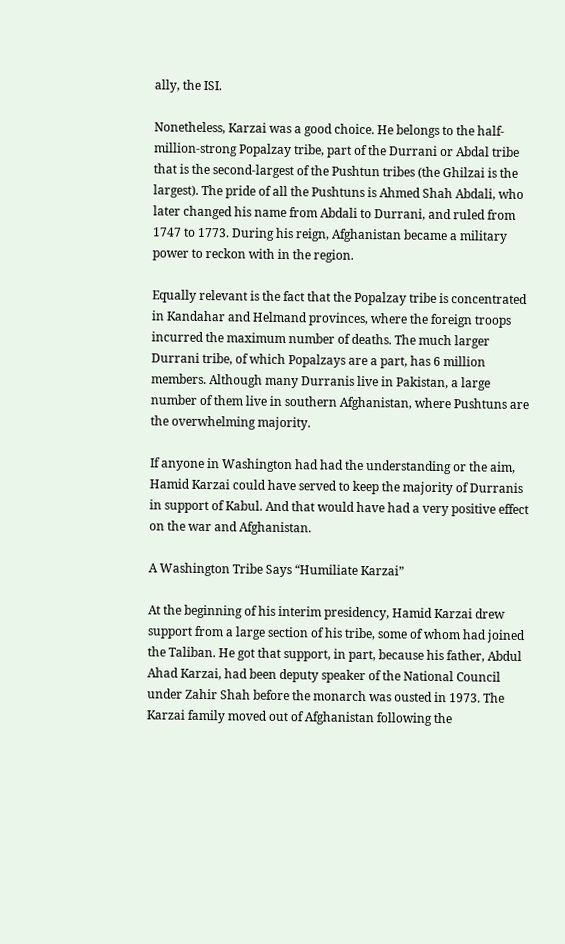ally, the ISI.

Nonetheless, Karzai was a good choice. He belongs to the half-million-strong Popalzay tribe, part of the Durrani or Abdal tribe that is the second-largest of the Pushtun tribes (the Ghilzai is the largest). The pride of all the Pushtuns is Ahmed Shah Abdali, who later changed his name from Abdali to Durrani, and ruled from 1747 to 1773. During his reign, Afghanistan became a military power to reckon with in the region.

Equally relevant is the fact that the Popalzay tribe is concentrated in Kandahar and Helmand provinces, where the foreign troops incurred the maximum number of deaths. The much larger Durrani tribe, of which Popalzays are a part, has 6 million members. Although many Durranis live in Pakistan, a large number of them live in southern Afghanistan, where Pushtuns are the overwhelming majority.

If anyone in Washington had had the understanding or the aim, Hamid Karzai could have served to keep the majority of Durranis in support of Kabul. And that would have had a very positive effect on the war and Afghanistan.

A Washington Tribe Says “Humiliate Karzai”

At the beginning of his interim presidency, Hamid Karzai drew support from a large section of his tribe, some of whom had joined the Taliban. He got that support, in part, because his father, Abdul Ahad Karzai, had been deputy speaker of the National Council under Zahir Shah before the monarch was ousted in 1973. The Karzai family moved out of Afghanistan following the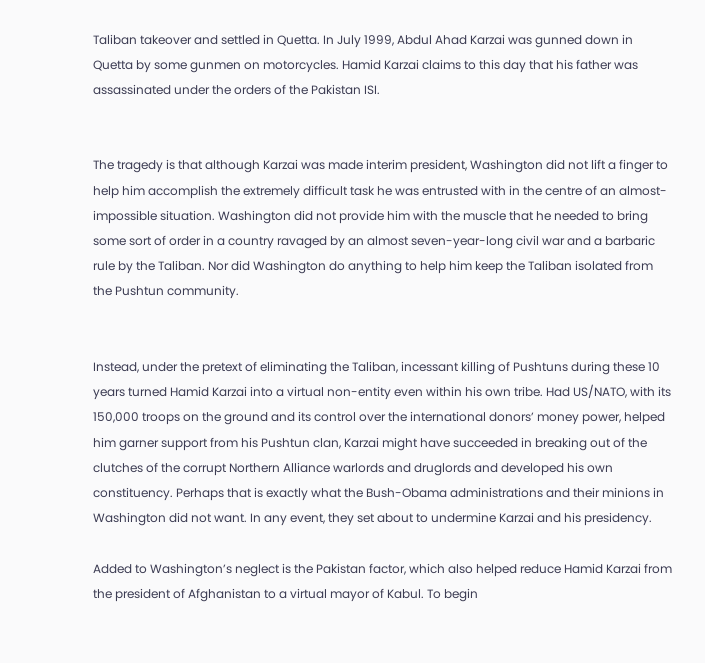Taliban takeover and settled in Quetta. In July 1999, Abdul Ahad Karzai was gunned down in Quetta by some gunmen on motorcycles. Hamid Karzai claims to this day that his father was assassinated under the orders of the Pakistan ISI.


The tragedy is that although Karzai was made interim president, Washington did not lift a finger to help him accomplish the extremely difficult task he was entrusted with in the centre of an almost-impossible situation. Washington did not provide him with the muscle that he needed to bring some sort of order in a country ravaged by an almost seven-year-long civil war and a barbaric rule by the Taliban. Nor did Washington do anything to help him keep the Taliban isolated from the Pushtun community.


Instead, under the pretext of eliminating the Taliban, incessant killing of Pushtuns during these 10 years turned Hamid Karzai into a virtual non-entity even within his own tribe. Had US/NATO, with its 150,000 troops on the ground and its control over the international donors’ money power, helped him garner support from his Pushtun clan, Karzai might have succeeded in breaking out of the clutches of the corrupt Northern Alliance warlords and druglords and developed his own constituency. Perhaps that is exactly what the Bush-Obama administrations and their minions in Washington did not want. In any event, they set about to undermine Karzai and his presidency.

Added to Washington’s neglect is the Pakistan factor, which also helped reduce Hamid Karzai from the president of Afghanistan to a virtual mayor of Kabul. To begin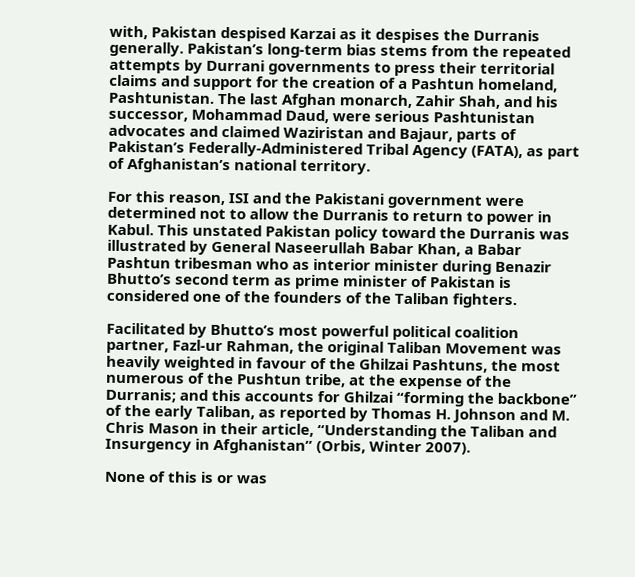with, Pakistan despised Karzai as it despises the Durranis generally. Pakistan’s long-term bias stems from the repeated attempts by Durrani governments to press their territorial claims and support for the creation of a Pashtun homeland, Pashtunistan. The last Afghan monarch, Zahir Shah, and his successor, Mohammad Daud, were serious Pashtunistan advocates and claimed Waziristan and Bajaur, parts of Pakistan’s Federally-Administered Tribal Agency (FATA), as part of Afghanistan’s national territory.

For this reason, ISI and the Pakistani government were determined not to allow the Durranis to return to power in Kabul. This unstated Pakistan policy toward the Durranis was illustrated by General Naseerullah Babar Khan, a Babar Pashtun tribesman who as interior minister during Benazir Bhutto’s second term as prime minister of Pakistan is considered one of the founders of the Taliban fighters.

Facilitated by Bhutto’s most powerful political coalition partner, Fazl-ur Rahman, the original Taliban Movement was heavily weighted in favour of the Ghilzai Pashtuns, the most numerous of the Pushtun tribe, at the expense of the Durranis; and this accounts for Ghilzai “forming the backbone” of the early Taliban, as reported by Thomas H. Johnson and M. Chris Mason in their article, “Understanding the Taliban and Insurgency in Afghanistan” (Orbis, Winter 2007).

None of this is or was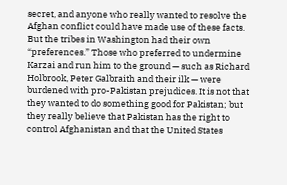secret, and anyone who really wanted to resolve the Afghan conflict could have made use of these facts. But the tribes in Washington had their own “preferences.” Those who preferred to undermine Karzai and run him to the ground — such as Richard Holbrook, Peter Galbraith and their ilk — were burdened with pro-Pakistan prejudices. It is not that they wanted to do something good for Pakistan; but they really believe that Pakistan has the right to control Afghanistan and that the United States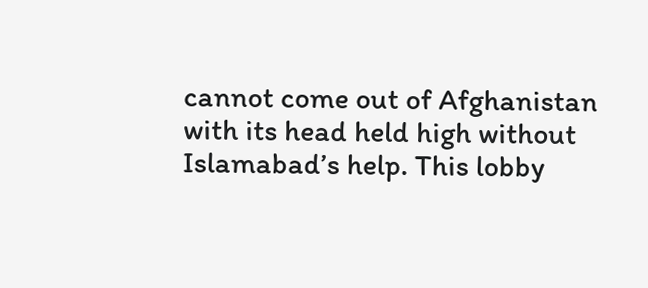cannot come out of Afghanistan with its head held high without Islamabad’s help. This lobby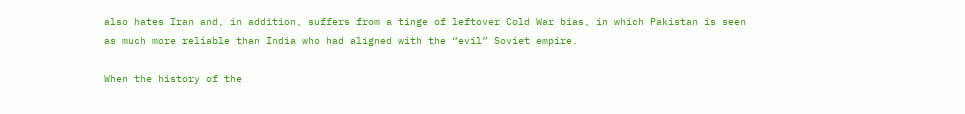also hates Iran and, in addition, suffers from a tinge of leftover Cold War bias, in which Pakistan is seen as much more reliable than India who had aligned with the “evil” Soviet empire.

When the history of the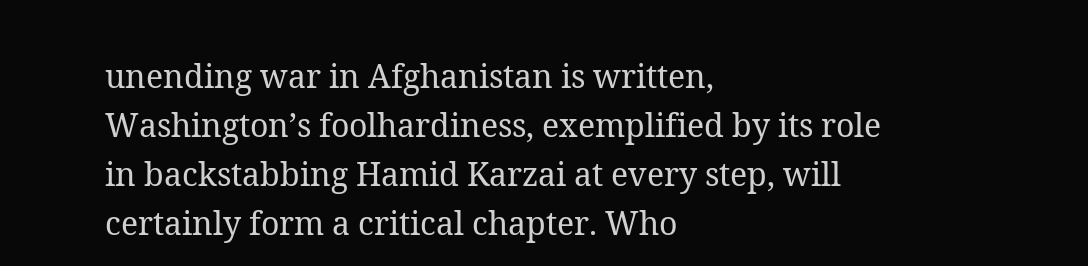unending war in Afghanistan is written, Washington’s foolhardiness, exemplified by its role in backstabbing Hamid Karzai at every step, will certainly form a critical chapter. Who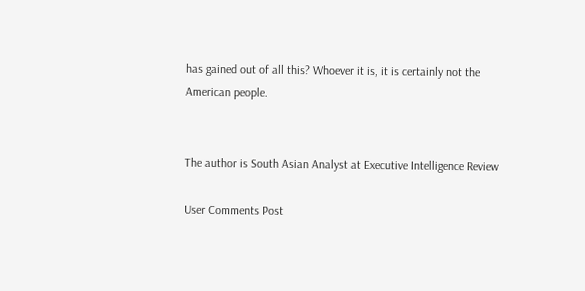has gained out of all this? Whoever it is, it is certainly not the American people.


The author is South Asian Analyst at Executive Intelligence Review

User Comments Post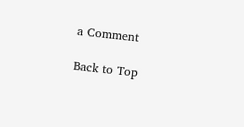a Comment

Back to Top